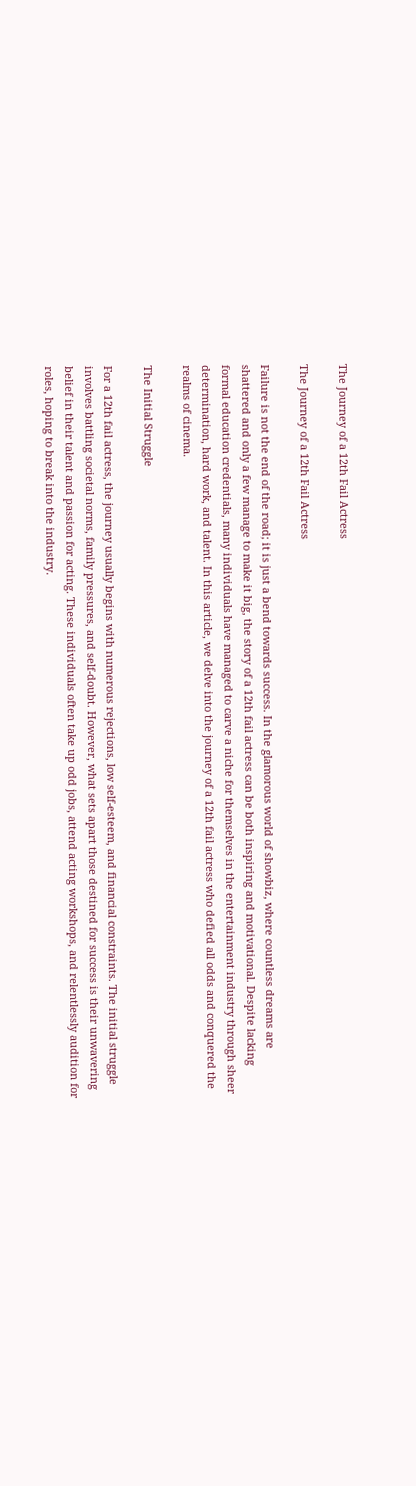The Journey of a 12th Fail Actress

The Journey of a 12th Fail Actress

Failure is not the end of the road; it is just a bend towards success. In the glamorous world of showbiz, where countless dreams are shattered and only a few manage to make it big, the story of a 12th fail actress can be both inspiring and motivational. Despite lacking formal education credentials, many individuals have managed to carve a niche for themselves in the entertainment industry through sheer determination, hard work, and talent. In this article, we delve into the journey of a 12th fail actress who defied all odds and conquered the realms of cinema.

The Initial Struggle

For a 12th fail actress, the journey usually begins with numerous rejections, low self-esteem, and financial constraints. The initial struggle involves battling societal norms, family pressures, and self-doubt. However, what sets apart those destined for success is their unwavering belief in their talent and passion for acting. These individuals often take up odd jobs, attend acting workshops, and relentlessly audition for roles, hoping to break into the industry.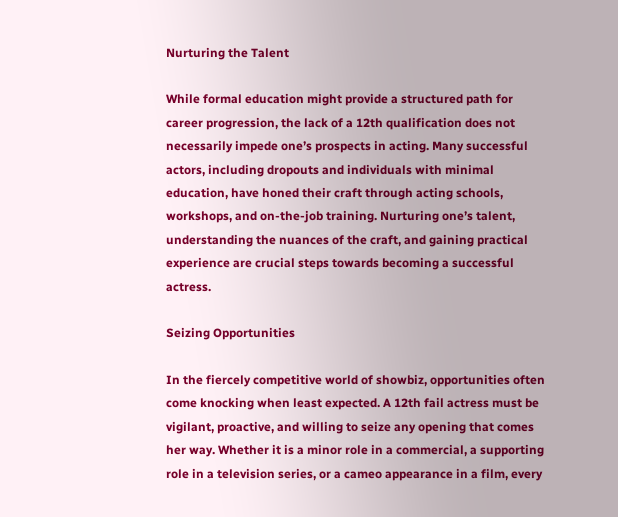Nurturing the Talent

While formal education might provide a structured path for career progression, the lack of a 12th qualification does not necessarily impede one’s prospects in acting. Many successful actors, including dropouts and individuals with minimal education, have honed their craft through acting schools, workshops, and on-the-job training. Nurturing one’s talent, understanding the nuances of the craft, and gaining practical experience are crucial steps towards becoming a successful actress.

Seizing Opportunities

In the fiercely competitive world of showbiz, opportunities often come knocking when least expected. A 12th fail actress must be vigilant, proactive, and willing to seize any opening that comes her way. Whether it is a minor role in a commercial, a supporting role in a television series, or a cameo appearance in a film, every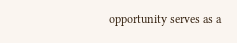opportunity serves as a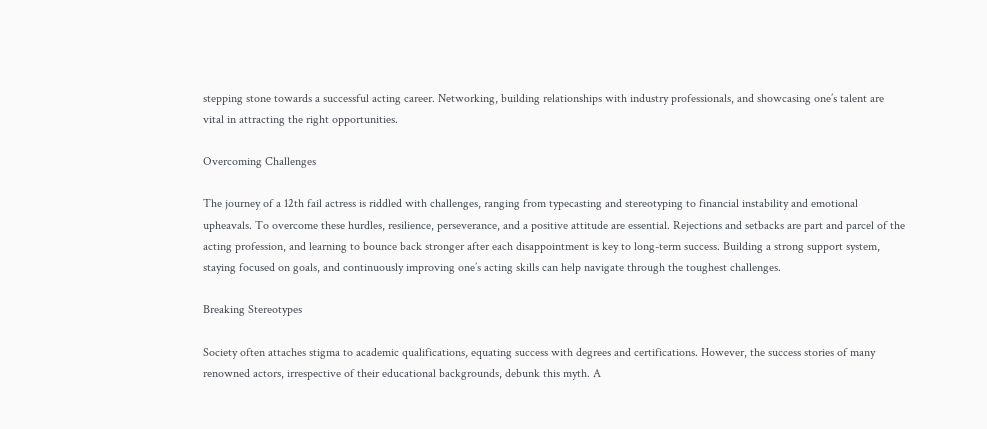stepping stone towards a successful acting career. Networking, building relationships with industry professionals, and showcasing one’s talent are vital in attracting the right opportunities.

Overcoming Challenges

The journey of a 12th fail actress is riddled with challenges, ranging from typecasting and stereotyping to financial instability and emotional upheavals. To overcome these hurdles, resilience, perseverance, and a positive attitude are essential. Rejections and setbacks are part and parcel of the acting profession, and learning to bounce back stronger after each disappointment is key to long-term success. Building a strong support system, staying focused on goals, and continuously improving one’s acting skills can help navigate through the toughest challenges.

Breaking Stereotypes

Society often attaches stigma to academic qualifications, equating success with degrees and certifications. However, the success stories of many renowned actors, irrespective of their educational backgrounds, debunk this myth. A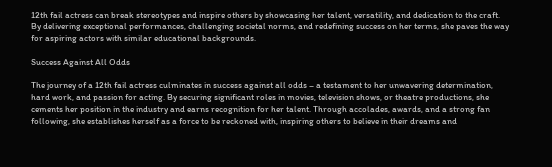12th fail actress can break stereotypes and inspire others by showcasing her talent, versatility, and dedication to the craft. By delivering exceptional performances, challenging societal norms, and redefining success on her terms, she paves the way for aspiring actors with similar educational backgrounds.

Success Against All Odds

The journey of a 12th fail actress culminates in success against all odds – a testament to her unwavering determination, hard work, and passion for acting. By securing significant roles in movies, television shows, or theatre productions, she cements her position in the industry and earns recognition for her talent. Through accolades, awards, and a strong fan following, she establishes herself as a force to be reckoned with, inspiring others to believe in their dreams and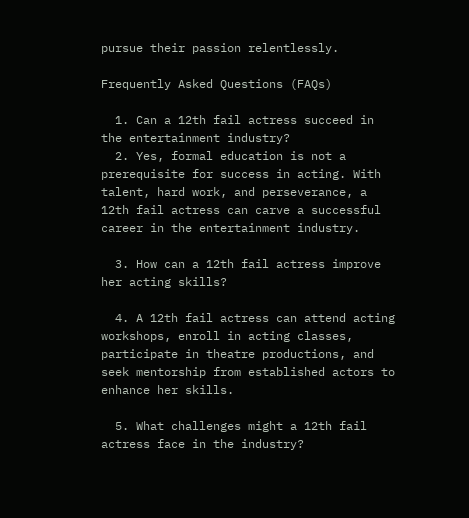pursue their passion relentlessly.

Frequently Asked Questions (FAQs)

  1. Can a 12th fail actress succeed in the entertainment industry?
  2. Yes, formal education is not a prerequisite for success in acting. With talent, hard work, and perseverance, a 12th fail actress can carve a successful career in the entertainment industry.

  3. How can a 12th fail actress improve her acting skills?

  4. A 12th fail actress can attend acting workshops, enroll in acting classes, participate in theatre productions, and seek mentorship from established actors to enhance her skills.

  5. What challenges might a 12th fail actress face in the industry?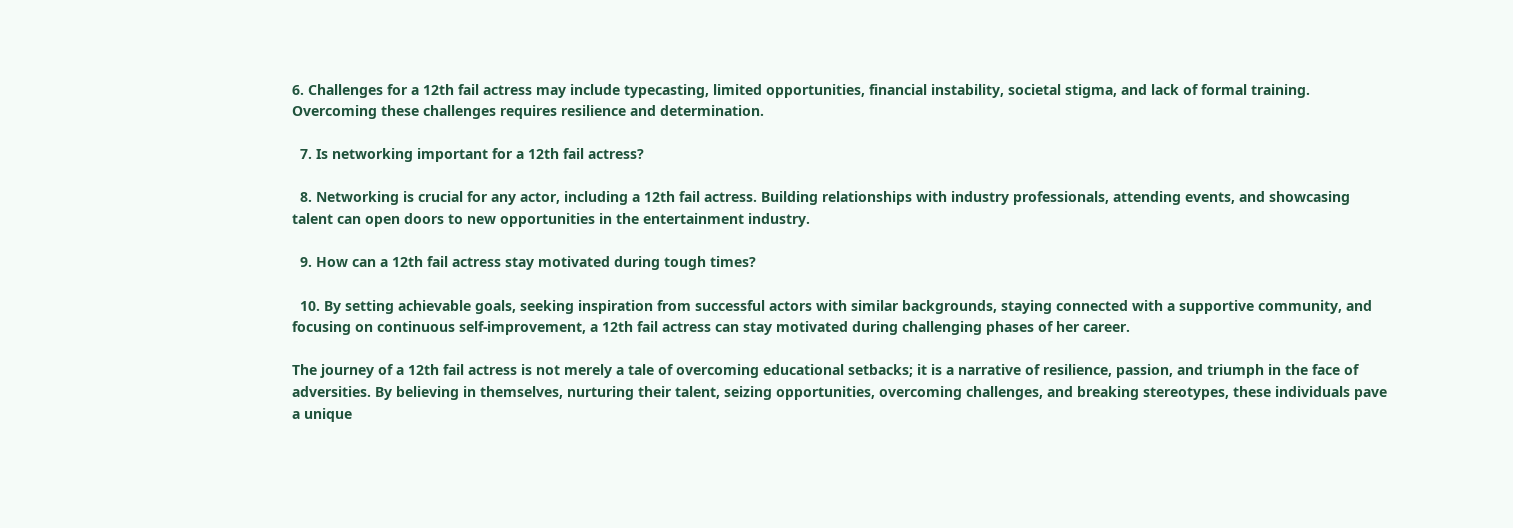6. Challenges for a 12th fail actress may include typecasting, limited opportunities, financial instability, societal stigma, and lack of formal training. Overcoming these challenges requires resilience and determination.

  7. Is networking important for a 12th fail actress?

  8. Networking is crucial for any actor, including a 12th fail actress. Building relationships with industry professionals, attending events, and showcasing talent can open doors to new opportunities in the entertainment industry.

  9. How can a 12th fail actress stay motivated during tough times?

  10. By setting achievable goals, seeking inspiration from successful actors with similar backgrounds, staying connected with a supportive community, and focusing on continuous self-improvement, a 12th fail actress can stay motivated during challenging phases of her career.

The journey of a 12th fail actress is not merely a tale of overcoming educational setbacks; it is a narrative of resilience, passion, and triumph in the face of adversities. By believing in themselves, nurturing their talent, seizing opportunities, overcoming challenges, and breaking stereotypes, these individuals pave a unique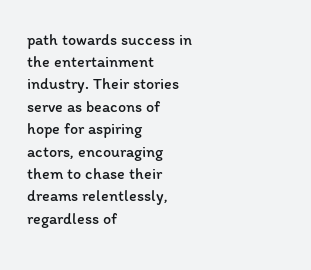path towards success in the entertainment industry. Their stories serve as beacons of hope for aspiring actors, encouraging them to chase their dreams relentlessly, regardless of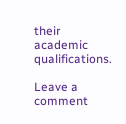their academic qualifications.

Leave a comment